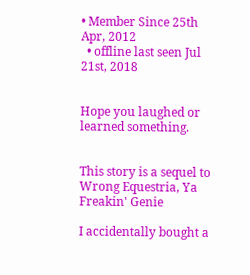• Member Since 25th Apr, 2012
  • offline last seen Jul 21st, 2018


Hope you laughed or learned something.


This story is a sequel to Wrong Equestria, Ya Freakin' Genie

I accidentally bought a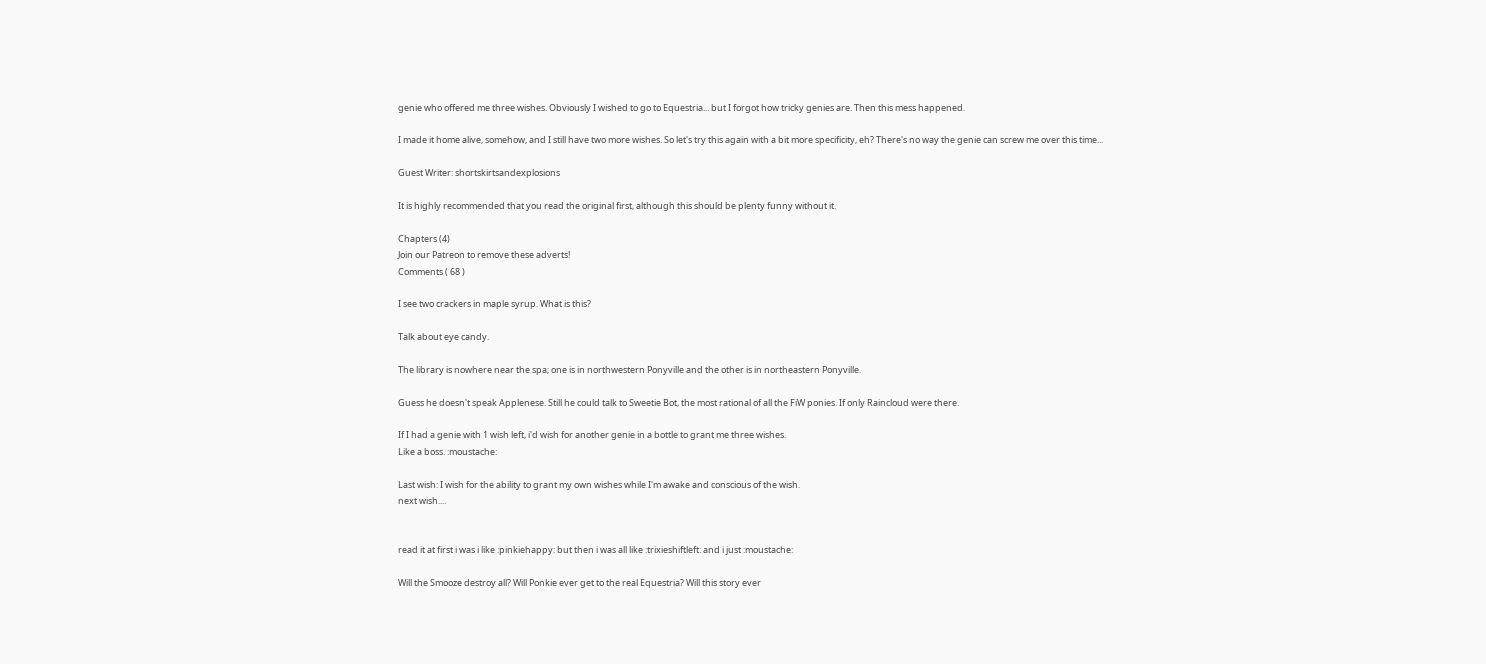genie who offered me three wishes. Obviously I wished to go to Equestria... but I forgot how tricky genies are. Then this mess happened.

I made it home alive, somehow, and I still have two more wishes. So let's try this again with a bit more specificity, eh? There's no way the genie can screw me over this time...

Guest Writer: shortskirtsandexplosions

It is highly recommended that you read the original first, although this should be plenty funny without it.

Chapters (4)
Join our Patreon to remove these adverts!
Comments ( 68 )

I see two crackers in maple syrup. What is this?

Talk about eye candy.

The library is nowhere near the spa; one is in northwestern Ponyville and the other is in northeastern Ponyville.

Guess he doesn't speak Applenese. Still he could talk to Sweetie Bot, the most rational of all the FiW ponies. If only Raincloud were there.

If I had a genie with 1 wish left, i'd wish for another genie in a bottle to grant me three wishes.
Like a boss. :moustache:

Last wish: I wish for the ability to grant my own wishes while I'm awake and conscious of the wish.
next wish....


read it at first i was i like :pinkiehappy: but then i was all like :trixieshiftleft: and i just :moustache:

Will the Smooze destroy all? Will Ponkie ever get to the real Equestria? Will this story ever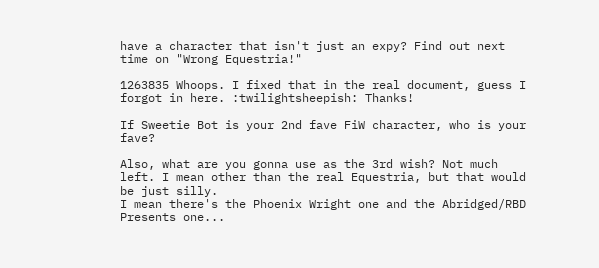have a character that isn't just an expy? Find out next time on "Wrong Equestria!"

1263835 Whoops. I fixed that in the real document, guess I forgot in here. :twilightsheepish: Thanks!

If Sweetie Bot is your 2nd fave FiW character, who is your fave?

Also, what are you gonna use as the 3rd wish? Not much left. I mean other than the real Equestria, but that would be just silly.
I mean there's the Phoenix Wright one and the Abridged/RBD Presents one...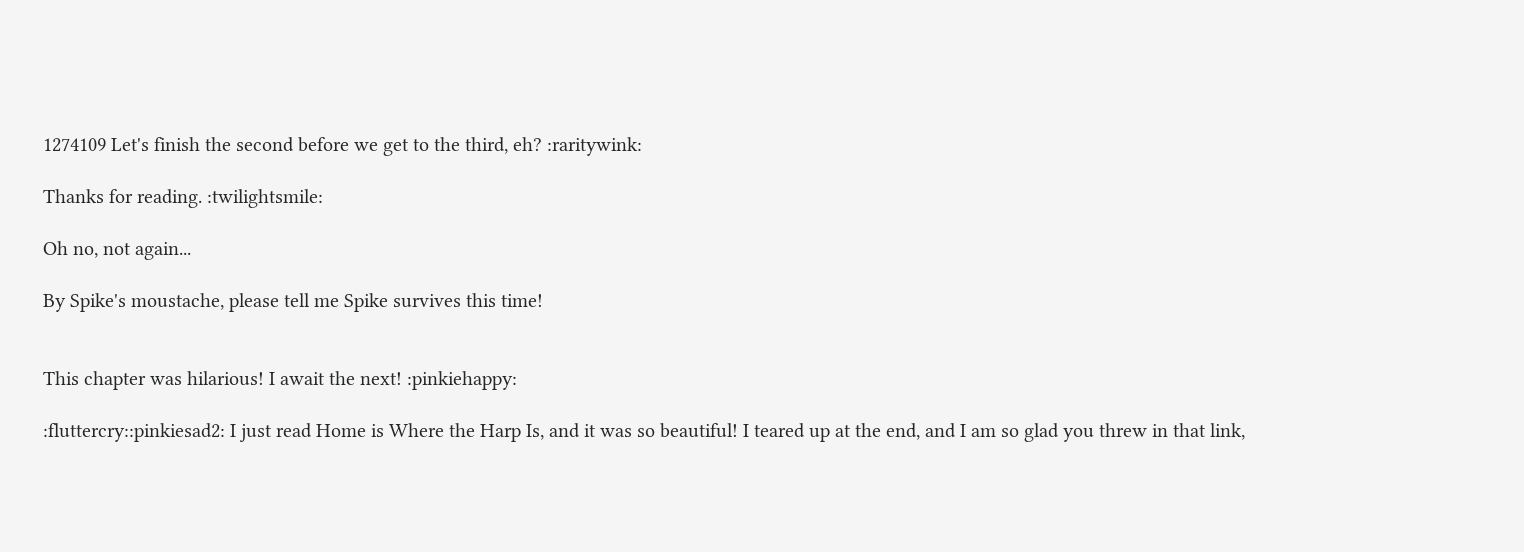1274109 Let's finish the second before we get to the third, eh? :raritywink:

Thanks for reading. :twilightsmile:

Oh no, not again...

By Spike's moustache, please tell me Spike survives this time!


This chapter was hilarious! I await the next! :pinkiehappy:

:fluttercry::pinkiesad2: I just read Home is Where the Harp Is, and it was so beautiful! I teared up at the end, and I am so glad you threw in that link,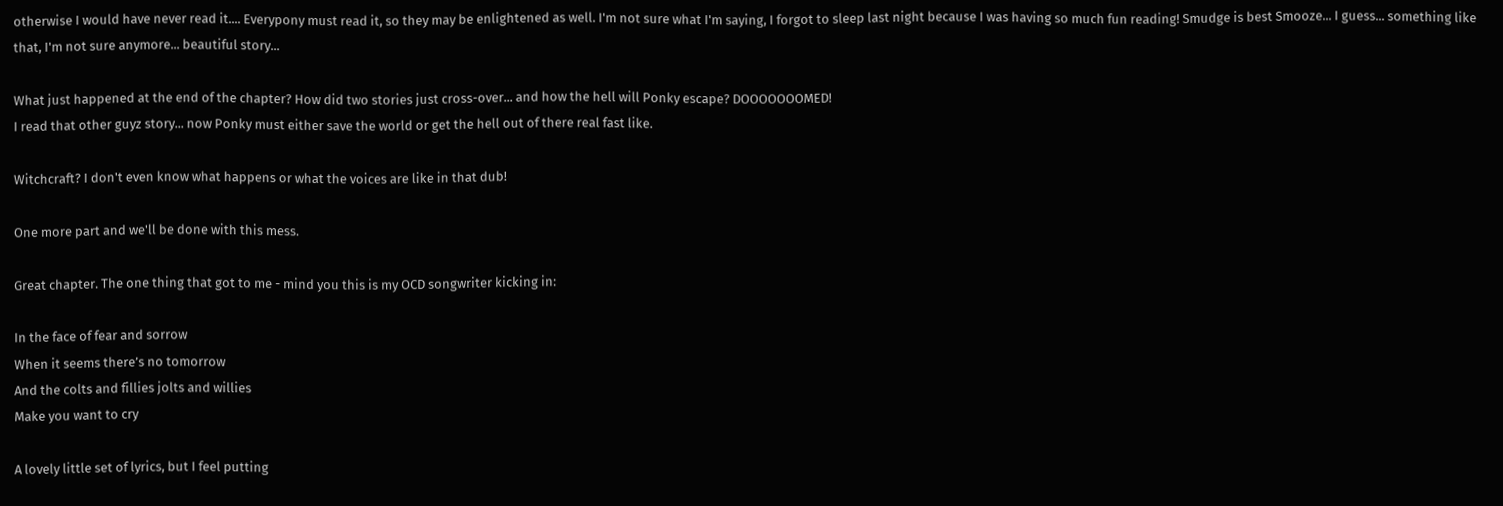otherwise I would have never read it.... Everypony must read it, so they may be enlightened as well. I'm not sure what I'm saying, I forgot to sleep last night because I was having so much fun reading! Smudge is best Smooze... I guess... something like that, I'm not sure anymore... beautiful story...

What just happened at the end of the chapter? How did two stories just cross-over... and how the hell will Ponky escape? DOOOOOOOMED!
I read that other guyz story... now Ponky must either save the world or get the hell out of there real fast like.

Witchcraft? I don't even know what happens or what the voices are like in that dub!

One more part and we'll be done with this mess.

Great chapter. The one thing that got to me - mind you this is my OCD songwriter kicking in:

In the face of fear and sorrow
When it seems there’s no tomorrow
And the colts and fillies jolts and willies
Make you want to cry

A lovely little set of lyrics, but I feel putting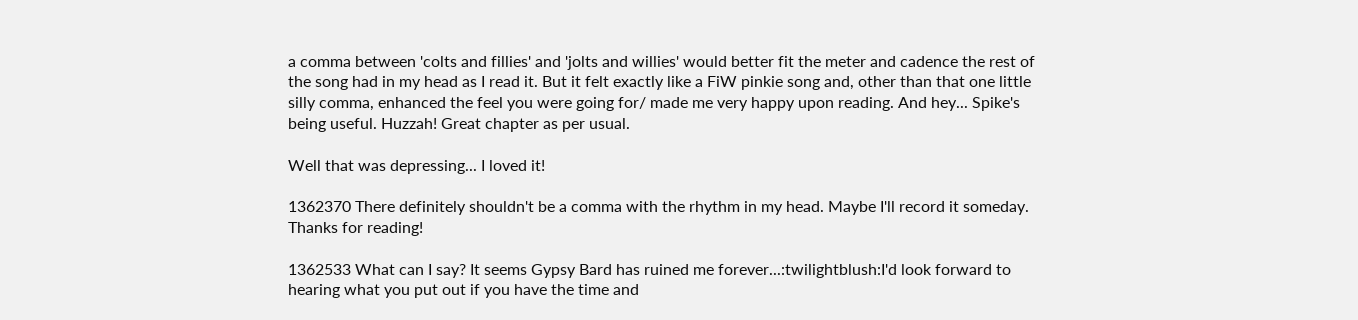a comma between 'colts and fillies' and 'jolts and willies' would better fit the meter and cadence the rest of the song had in my head as I read it. But it felt exactly like a FiW pinkie song and, other than that one little silly comma, enhanced the feel you were going for/ made me very happy upon reading. And hey... Spike's being useful. Huzzah! Great chapter as per usual.

Well that was depressing... I loved it!

1362370 There definitely shouldn't be a comma with the rhythm in my head. Maybe I'll record it someday. Thanks for reading!

1362533 What can I say? It seems Gypsy Bard has ruined me forever...:twilightblush:I'd look forward to hearing what you put out if you have the time and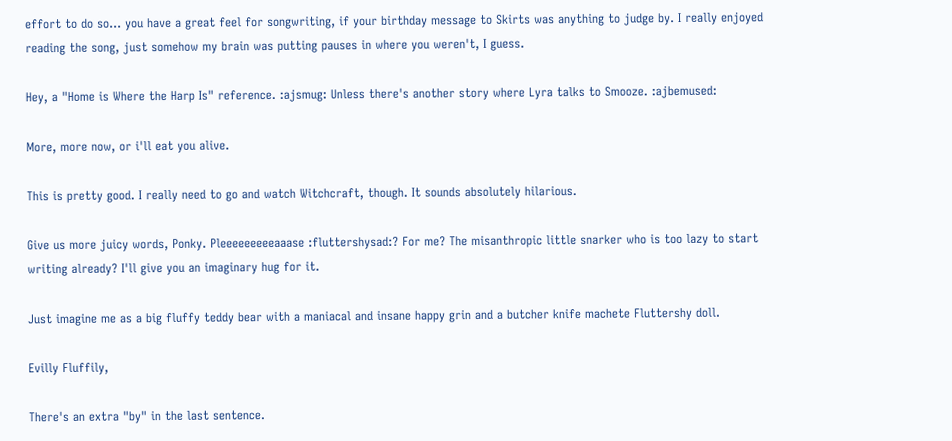effort to do so... you have a great feel for songwriting, if your birthday message to Skirts was anything to judge by. I really enjoyed reading the song, just somehow my brain was putting pauses in where you weren't, I guess.

Hey, a "Home is Where the Harp Is" reference. :ajsmug: Unless there's another story where Lyra talks to Smooze. :ajbemused:

More, more now, or i'll eat you alive.

This is pretty good. I really need to go and watch Witchcraft, though. It sounds absolutely hilarious.

Give us more juicy words, Ponky. Pleeeeeeeeeaaase :fluttershysad:? For me? The misanthropic little snarker who is too lazy to start writing already? I'll give you an imaginary hug for it.

Just imagine me as a big fluffy teddy bear with a maniacal and insane happy grin and a butcher knife machete Fluttershy doll.

Evilly Fluffily,

There's an extra "by" in the last sentence.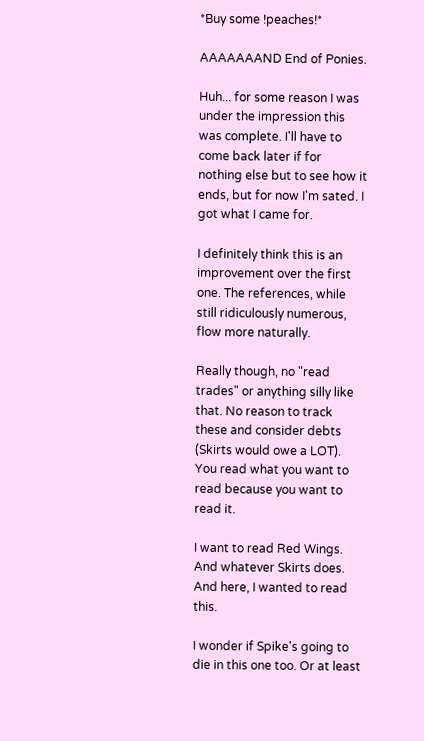*Buy some !peaches!*

AAAAAAAND End of Ponies.

Huh... for some reason I was under the impression this was complete. I'll have to come back later if for nothing else but to see how it ends, but for now I'm sated. I got what I came for.

I definitely think this is an improvement over the first one. The references, while still ridiculously numerous, flow more naturally.

Really though, no "read trades" or anything silly like that. No reason to track these and consider debts (Skirts would owe a LOT). You read what you want to read because you want to read it.

I want to read Red Wings. And whatever Skirts does. And here, I wanted to read this.

I wonder if Spike's going to die in this one too. Or at least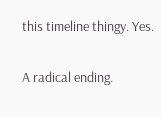this timeline thingy. Yes.

A radical ending.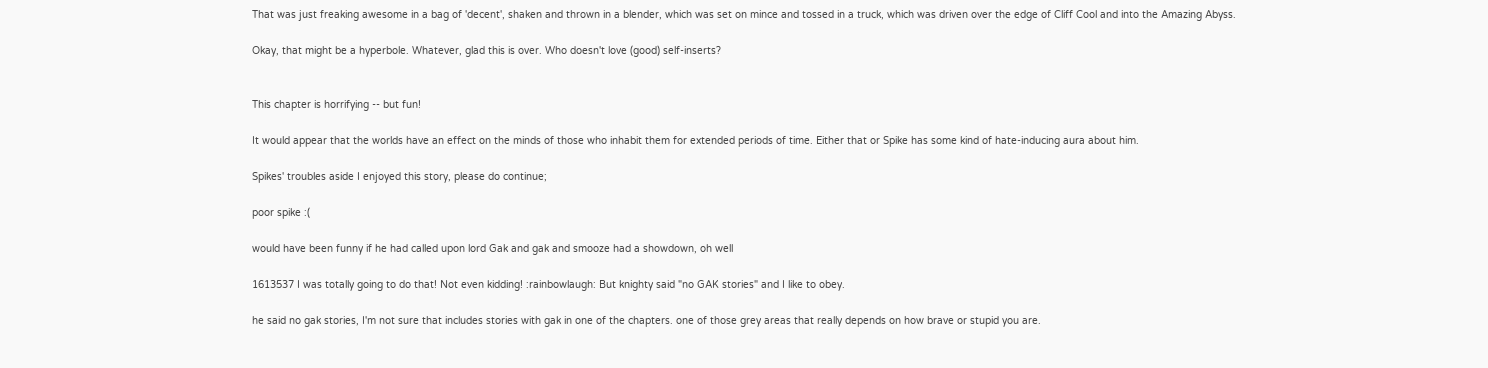That was just freaking awesome in a bag of 'decent', shaken and thrown in a blender, which was set on mince and tossed in a truck, which was driven over the edge of Cliff Cool and into the Amazing Abyss.

Okay, that might be a hyperbole. Whatever, glad this is over. Who doesn't love (good) self-inserts?


This chapter is horrifying -- but fun!

It would appear that the worlds have an effect on the minds of those who inhabit them for extended periods of time. Either that or Spike has some kind of hate-inducing aura about him.

Spikes' troubles aside I enjoyed this story, please do continue;

poor spike :(

would have been funny if he had called upon lord Gak and gak and smooze had a showdown, oh well

1613537 I was totally going to do that! Not even kidding! :rainbowlaugh: But knighty said "no GAK stories" and I like to obey.

he said no gak stories, I'm not sure that includes stories with gak in one of the chapters. one of those grey areas that really depends on how brave or stupid you are.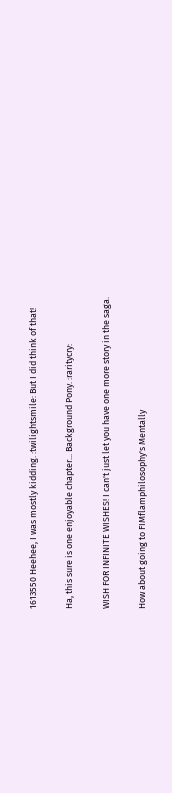1613550 Heehee, I was mostly kidding. :twilightsmile: But I did think of that!

Ha, this sure is one enjoyable chapter... Background Pony. :raritycry:

WISH FOR INFINITE WISHES! I can't just let you have one more story in the saga.

How about going to FIMflamphilosophy's Mentally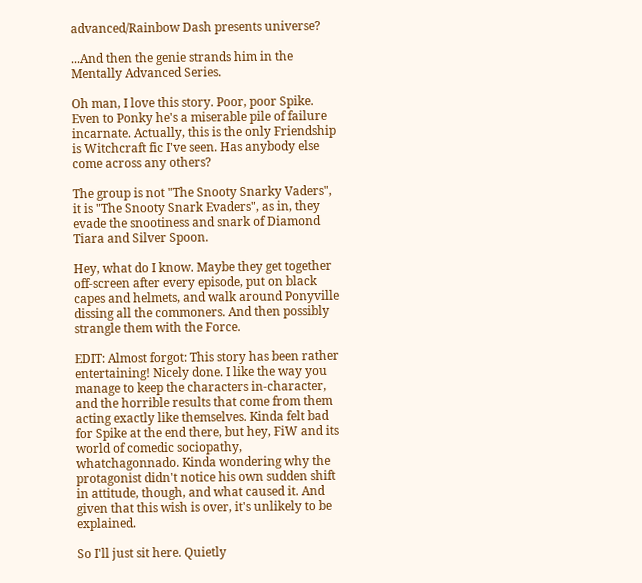advanced/Rainbow Dash presents universe?

...And then the genie strands him in the Mentally Advanced Series.

Oh man, I love this story. Poor, poor Spike. Even to Ponky he's a miserable pile of failure incarnate. Actually, this is the only Friendship is Witchcraft fic I've seen. Has anybody else come across any others?

The group is not "The Snooty Snarky Vaders", it is "The Snooty Snark Evaders", as in, they evade the snootiness and snark of Diamond Tiara and Silver Spoon.

Hey, what do I know. Maybe they get together off-screen after every episode, put on black capes and helmets, and walk around Ponyville dissing all the commoners. And then possibly strangle them with the Force.

EDIT: Almost forgot: This story has been rather entertaining! Nicely done. I like the way you manage to keep the characters in-character, and the horrible results that come from them acting exactly like themselves. Kinda felt bad for Spike at the end there, but hey, FiW and its world of comedic sociopathy, whatchagonnado. Kinda wondering why the protagonist didn't notice his own sudden shift in attitude, though, and what caused it. And given that this wish is over, it's unlikely to be explained.

So I'll just sit here. Quietly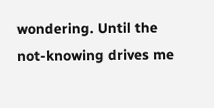wondering. Until the not-knowing drives me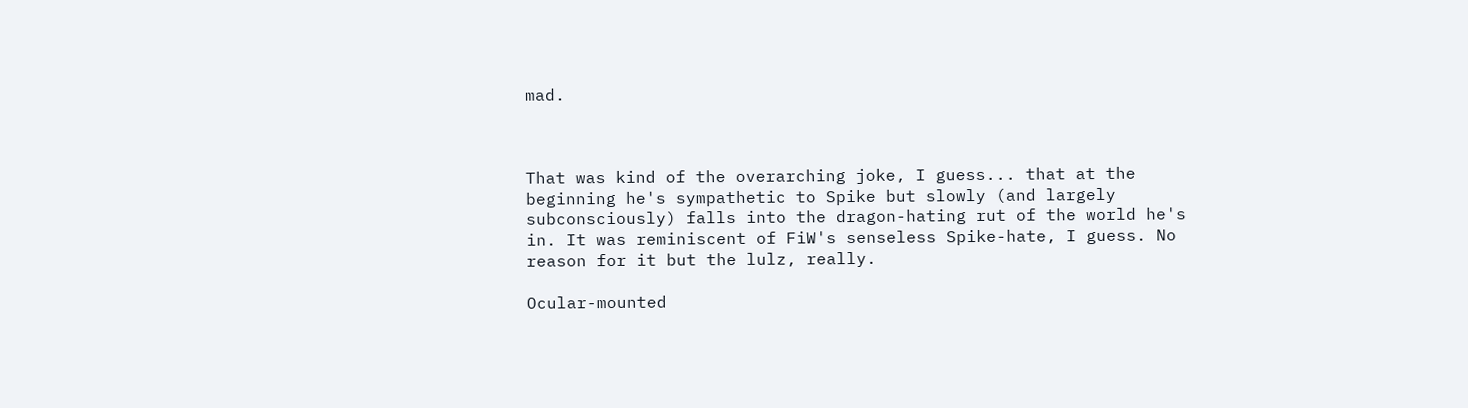mad.



That was kind of the overarching joke, I guess... that at the beginning he's sympathetic to Spike but slowly (and largely subconsciously) falls into the dragon-hating rut of the world he's in. It was reminiscent of FiW's senseless Spike-hate, I guess. No reason for it but the lulz, really.

Ocular-mounted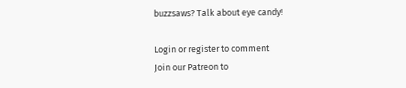buzzsaws? Talk about eye candy!

Login or register to comment
Join our Patreon to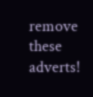remove these adverts!